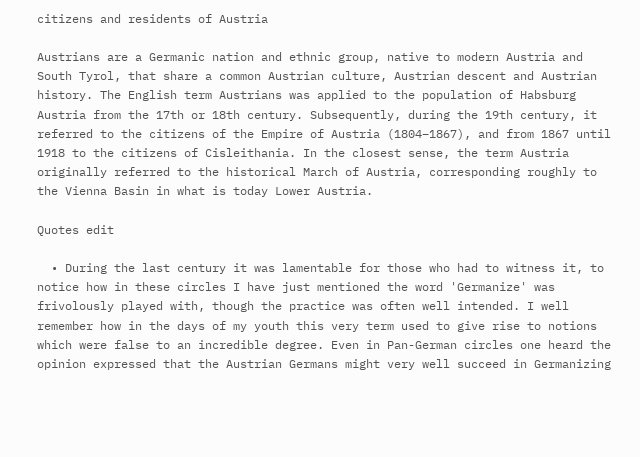citizens and residents of Austria

Austrians are a Germanic nation and ethnic group, native to modern Austria and South Tyrol, that share a common Austrian culture, Austrian descent and Austrian history. The English term Austrians was applied to the population of Habsburg Austria from the 17th or 18th century. Subsequently, during the 19th century, it referred to the citizens of the Empire of Austria (1804–1867), and from 1867 until 1918 to the citizens of Cisleithania. In the closest sense, the term Austria originally referred to the historical March of Austria, corresponding roughly to the Vienna Basin in what is today Lower Austria.

Quotes edit

  • During the last century it was lamentable for those who had to witness it, to notice how in these circles I have just mentioned the word 'Germanize' was frivolously played with, though the practice was often well intended. I well remember how in the days of my youth this very term used to give rise to notions which were false to an incredible degree. Even in Pan-German circles one heard the opinion expressed that the Austrian Germans might very well succeed in Germanizing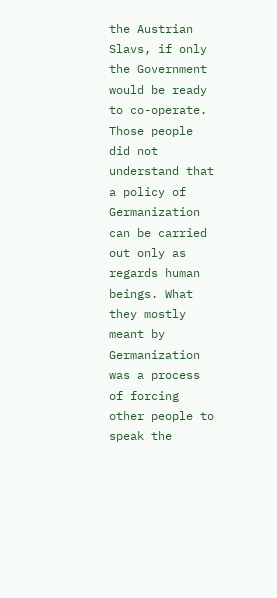the Austrian Slavs, if only the Government would be ready to co-operate. Those people did not understand that a policy of Germanization can be carried out only as regards human beings. What they mostly meant by Germanization was a process of forcing other people to speak the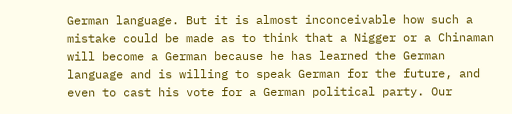German language. But it is almost inconceivable how such a mistake could be made as to think that a Nigger or a Chinaman will become a German because he has learned the German language and is willing to speak German for the future, and even to cast his vote for a German political party. Our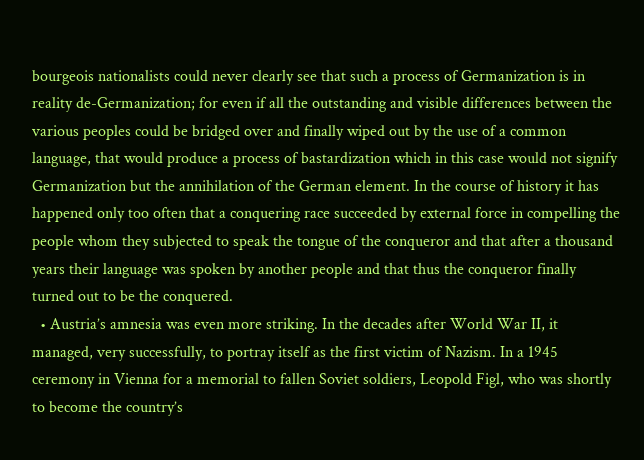bourgeois nationalists could never clearly see that such a process of Germanization is in reality de-Germanization; for even if all the outstanding and visible differences between the various peoples could be bridged over and finally wiped out by the use of a common language, that would produce a process of bastardization which in this case would not signify Germanization but the annihilation of the German element. In the course of history it has happened only too often that a conquering race succeeded by external force in compelling the people whom they subjected to speak the tongue of the conqueror and that after a thousand years their language was spoken by another people and that thus the conqueror finally turned out to be the conquered.
  • Austria’s amnesia was even more striking. In the decades after World War II, it managed, very successfully, to portray itself as the first victim of Nazism. In a 1945 ceremony in Vienna for a memorial to fallen Soviet soldiers, Leopold Figl, who was shortly to become the country’s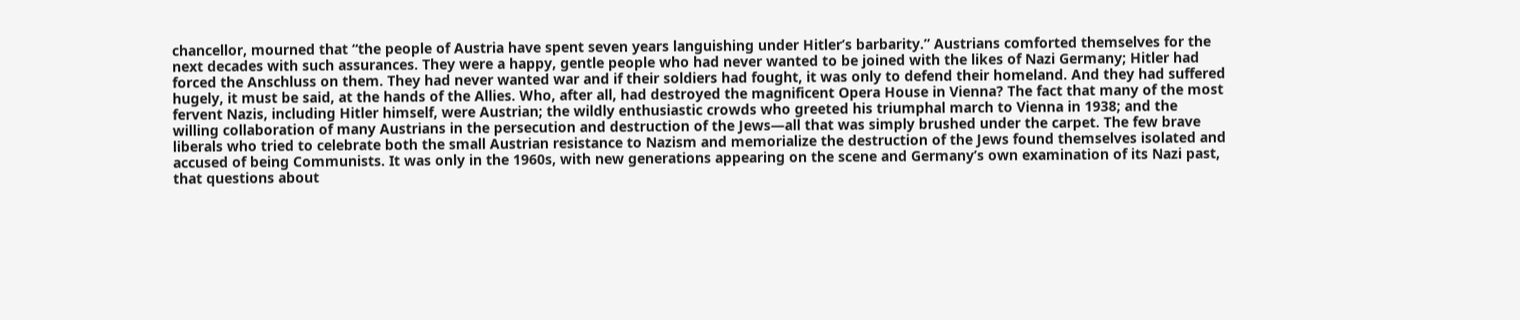chancellor, mourned that “the people of Austria have spent seven years languishing under Hitler’s barbarity.” Austrians comforted themselves for the next decades with such assurances. They were a happy, gentle people who had never wanted to be joined with the likes of Nazi Germany; Hitler had forced the Anschluss on them. They had never wanted war and if their soldiers had fought, it was only to defend their homeland. And they had suffered hugely, it must be said, at the hands of the Allies. Who, after all, had destroyed the magnificent Opera House in Vienna? The fact that many of the most fervent Nazis, including Hitler himself, were Austrian; the wildly enthusiastic crowds who greeted his triumphal march to Vienna in 1938; and the willing collaboration of many Austrians in the persecution and destruction of the Jews—all that was simply brushed under the carpet. The few brave liberals who tried to celebrate both the small Austrian resistance to Nazism and memorialize the destruction of the Jews found themselves isolated and accused of being Communists. It was only in the 1960s, with new generations appearing on the scene and Germany’s own examination of its Nazi past, that questions about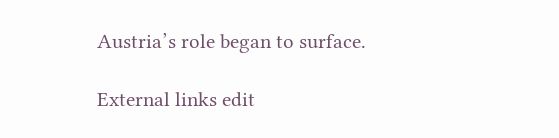Austria’s role began to surface.

External links edit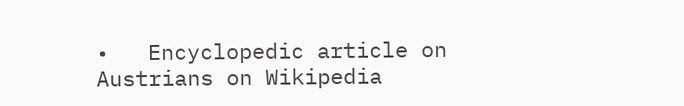•   Encyclopedic article on Austrians on Wikipedia